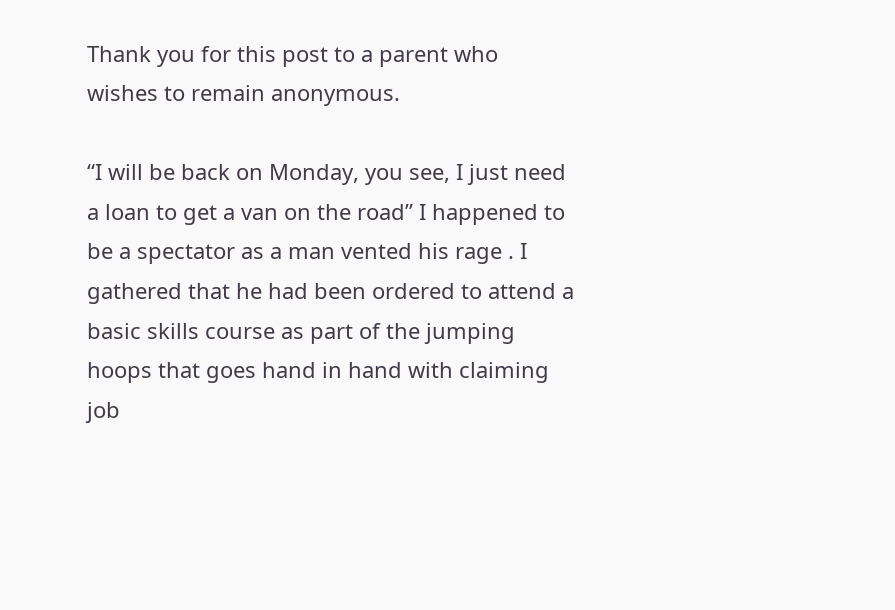Thank you for this post to a parent who wishes to remain anonymous.

“I will be back on Monday, you see, I just need a loan to get a van on the road” I happened to be a spectator as a man vented his rage . I gathered that he had been ordered to attend a basic skills course as part of the jumping hoops that goes hand in hand with claiming job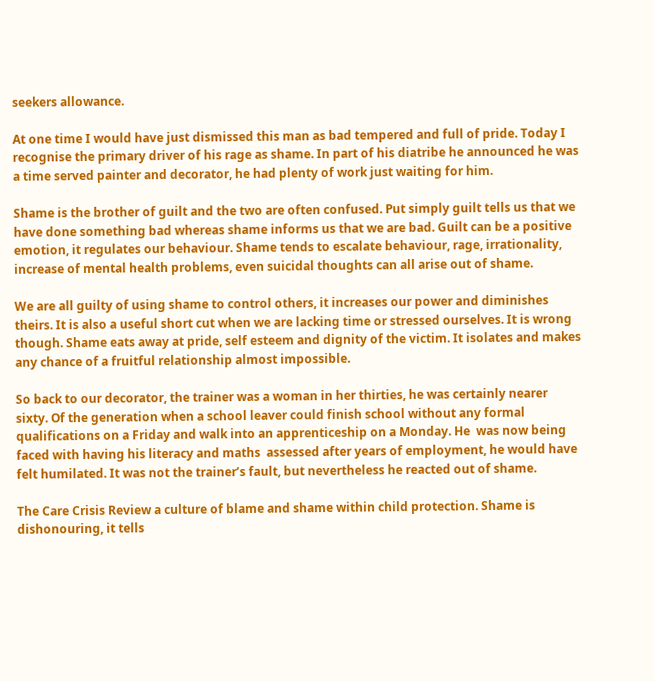seekers allowance.

At one time I would have just dismissed this man as bad tempered and full of pride. Today I recognise the primary driver of his rage as shame. In part of his diatribe he announced he was a time served painter and decorator, he had plenty of work just waiting for him.

Shame is the brother of guilt and the two are often confused. Put simply guilt tells us that we have done something bad whereas shame informs us that we are bad. Guilt can be a positive emotion, it regulates our behaviour. Shame tends to escalate behaviour, rage, irrationality, increase of mental health problems, even suicidal thoughts can all arise out of shame.

We are all guilty of using shame to control others, it increases our power and diminishes theirs. It is also a useful short cut when we are lacking time or stressed ourselves. It is wrong though. Shame eats away at pride, self esteem and dignity of the victim. It isolates and makes any chance of a fruitful relationship almost impossible.

So back to our decorator, the trainer was a woman in her thirties, he was certainly nearer sixty. Of the generation when a school leaver could finish school without any formal qualifications on a Friday and walk into an apprenticeship on a Monday. He  was now being faced with having his literacy and maths  assessed after years of employment, he would have felt humilated. It was not the trainer’s fault, but nevertheless he reacted out of shame.

The Care Crisis Review a culture of blame and shame within child protection. Shame is dishonouring, it tells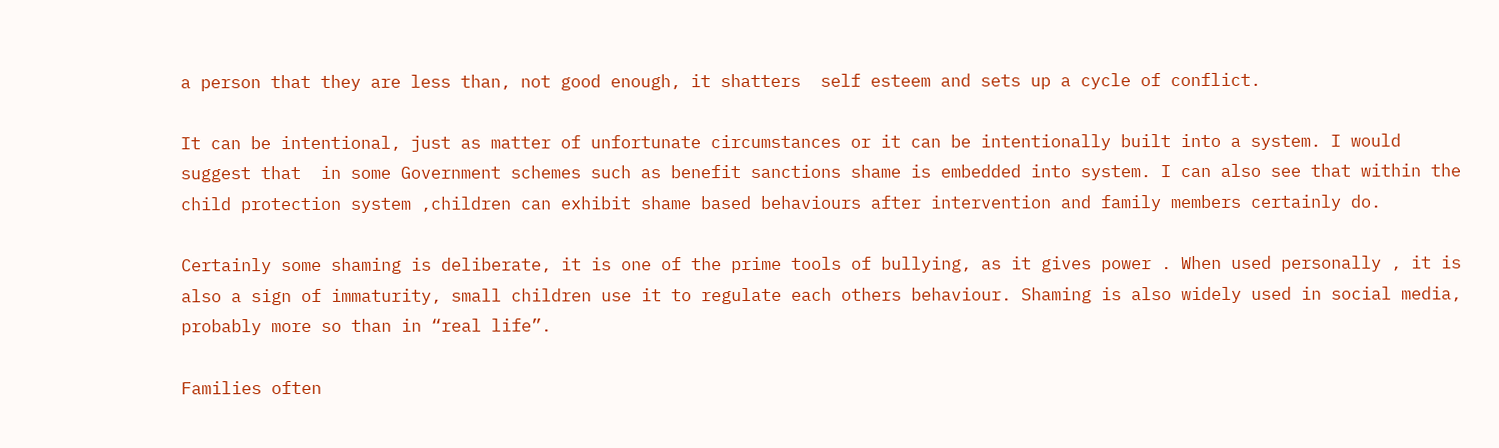a person that they are less than, not good enough, it shatters  self esteem and sets up a cycle of conflict.

It can be intentional, just as matter of unfortunate circumstances or it can be intentionally built into a system. I would suggest that  in some Government schemes such as benefit sanctions shame is embedded into system. I can also see that within the child protection system ,children can exhibit shame based behaviours after intervention and family members certainly do.

Certainly some shaming is deliberate, it is one of the prime tools of bullying, as it gives power . When used personally , it is also a sign of immaturity, small children use it to regulate each others behaviour. Shaming is also widely used in social media, probably more so than in “real life”.

Families often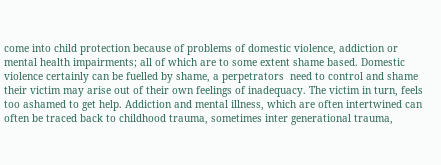come into child protection because of problems of domestic violence, addiction or mental health impairments; all of which are to some extent shame based. Domestic violence certainly can be fuelled by shame, a perpetrators  need to control and shame their victim may arise out of their own feelings of inadequacy. The victim in turn, feels too ashamed to get help. Addiction and mental illness, which are often intertwined can often be traced back to childhood trauma, sometimes inter generational trauma,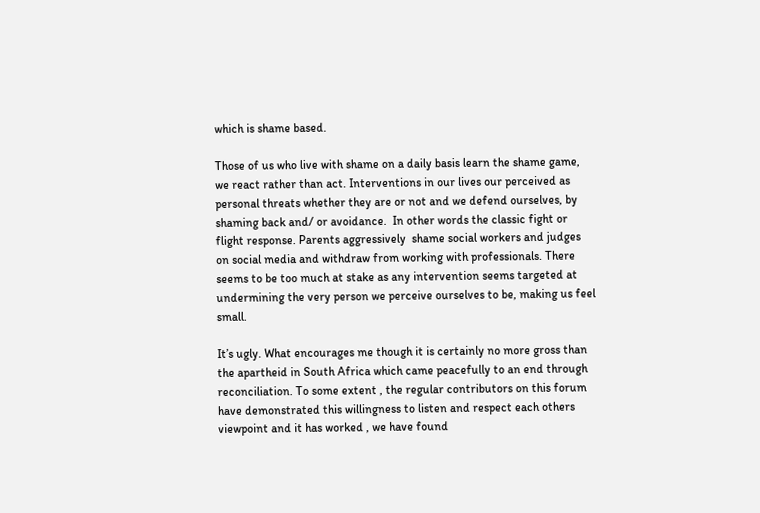which is shame based.

Those of us who live with shame on a daily basis learn the shame game, we react rather than act. Interventions in our lives our perceived as personal threats whether they are or not and we defend ourselves, by shaming back and/ or avoidance.  In other words the classic fight or flight response. Parents aggressively  shame social workers and judges on social media and withdraw from working with professionals. There seems to be too much at stake as any intervention seems targeted at undermining the very person we perceive ourselves to be, making us feel small.

It’s ugly. What encourages me though it is certainly no more gross than the apartheid in South Africa which came peacefully to an end through reconciliation. To some extent , the regular contributors on this forum have demonstrated this willingness to listen and respect each others viewpoint and it has worked , we have found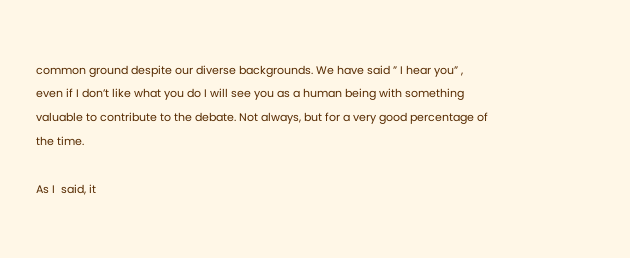common ground despite our diverse backgrounds. We have said ” I hear you” , even if I don’t like what you do I will see you as a human being with something valuable to contribute to the debate. Not always, but for a very good percentage of the time.

As I  said, it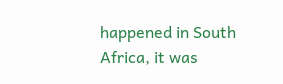happened in South Africa, it was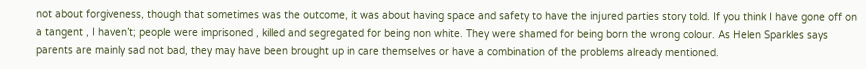not about forgiveness, though that sometimes was the outcome, it was about having space and safety to have the injured parties story told. If you think I have gone off on a tangent , I haven’t; people were imprisoned , killed and segregated for being non white. They were shamed for being born the wrong colour. As Helen Sparkles says parents are mainly sad not bad, they may have been brought up in care themselves or have a combination of the problems already mentioned.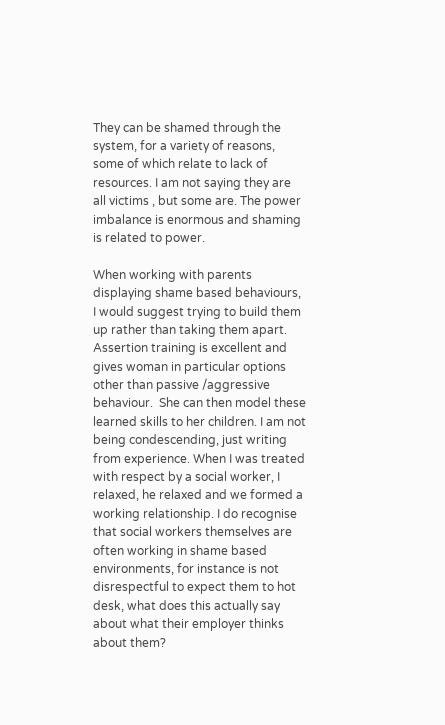They can be shamed through the system, for a variety of reasons, some of which relate to lack of resources. I am not saying they are all victims , but some are. The power imbalance is enormous and shaming is related to power.

When working with parents displaying shame based behaviours, I would suggest trying to build them up rather than taking them apart. Assertion training is excellent and gives woman in particular options other than passive /aggressive behaviour.  She can then model these learned skills to her children. I am not being condescending, just writing from experience. When I was treated with respect by a social worker, I relaxed, he relaxed and we formed a working relationship. I do recognise that social workers themselves are often working in shame based environments, for instance is not disrespectful to expect them to hot desk, what does this actually say about what their employer thinks about them?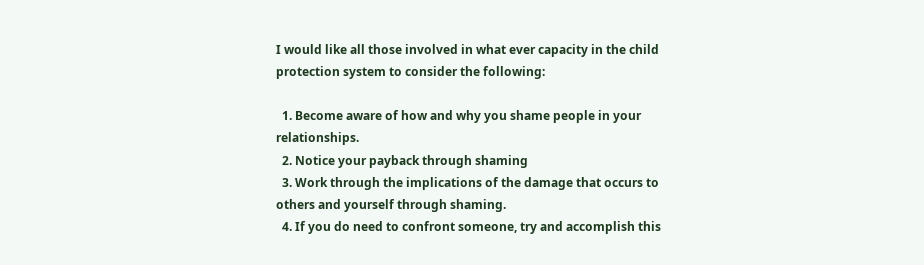I would like all those involved in what ever capacity in the child protection system to consider the following:

  1. Become aware of how and why you shame people in your relationships.
  2. Notice your payback through shaming
  3. Work through the implications of the damage that occurs to others and yourself through shaming.
  4. If you do need to confront someone, try and accomplish this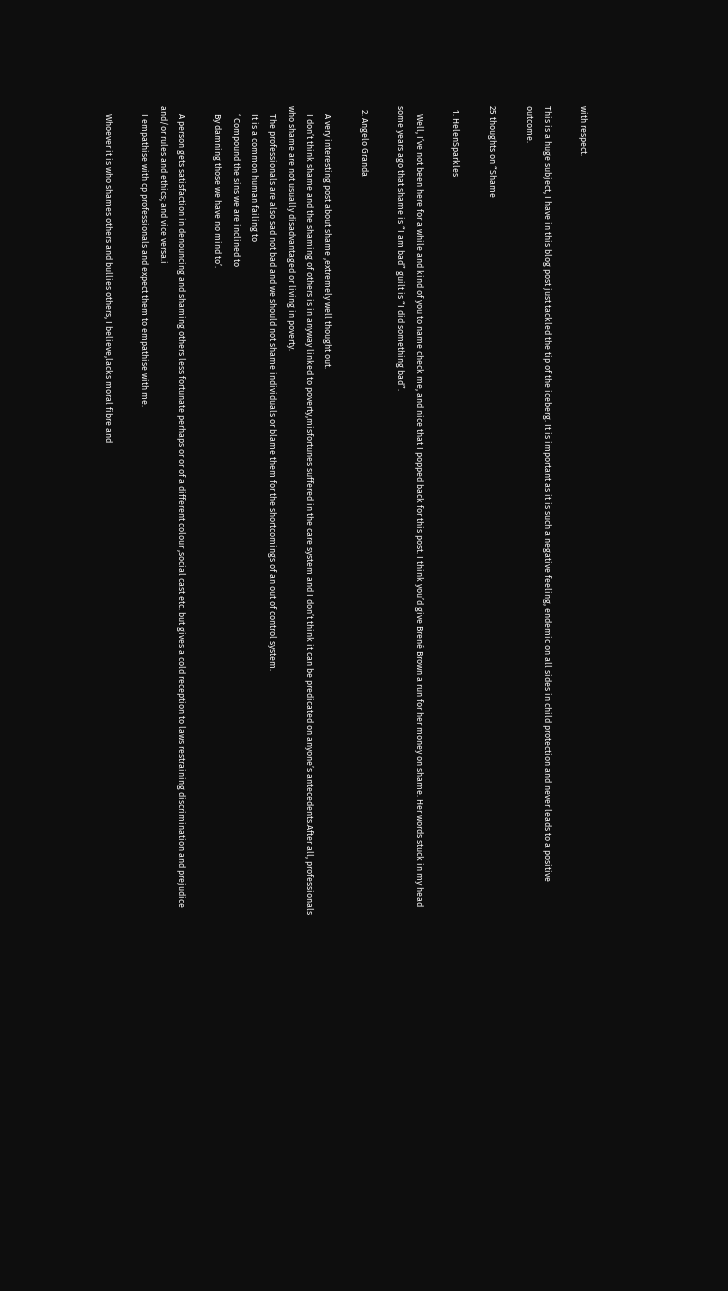with respect.

This is a huge subject, I have in this blog post just tackled the tip of the iceberg. It is important as it is such a negative feeling, endemic on all sides in child protection and never leads to a positive outcome.

25 thoughts on “Shame

  1. HelenSparkles

    Well, I’ve not been here for a while and kind of you to name check me, and nice that I popped back for this post. I think you’d give Brené Brown a run for her money on shame. Her words stuck in my head some years ago that shame is “I am bad” guilt is “I did something bad”.

  2. Angelo Granda

    A very interesting post about shame ,extremely well thought out.
    I don’t think shame and the shaming of others is in anyway linked to poverty,misfortunes suffered in the care system and I don’t think it can be predicated on anyone’s antecedents.After all, professionals who shame are not usually disadvantaged or living in poverty.
    The professionals are also sad not bad and we should not shame individuals or blame them for the shortcomings of an out of control system.
    It is a common human failing to
    ‘ Compound the sins we are inclined to
    By damning those we have no mind to’.

    A person gets satisfaction in denouncing and shaming others less fortunate perhaps or or of a different colour ,social cast etc. but gives a cold reception to laws restraining discrimination and prejudice and/or rules and ethics; and vice versa.i
    I empathise with cp professionals and expect them to empathise with me.

    Whoever it is who shames others and bullies others, I believe,lacks moral fibre and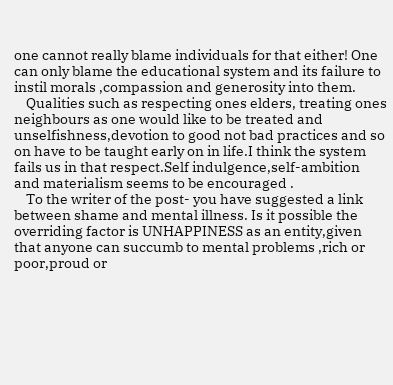one cannot really blame individuals for that either! One can only blame the educational system and its failure to instil morals ,compassion and generosity into them.
    Qualities such as respecting ones elders, treating ones neighbours as one would like to be treated and unselfishness,devotion to good not bad practices and so on have to be taught early on in life.I think the system fails us in that respect.Self indulgence,self-ambition and materialism seems to be encouraged .
    To the writer of the post- you have suggested a link between shame and mental illness. Is it possible the overriding factor is UNHAPPINESS as an entity,given that anyone can succumb to mental problems ,rich or poor,proud or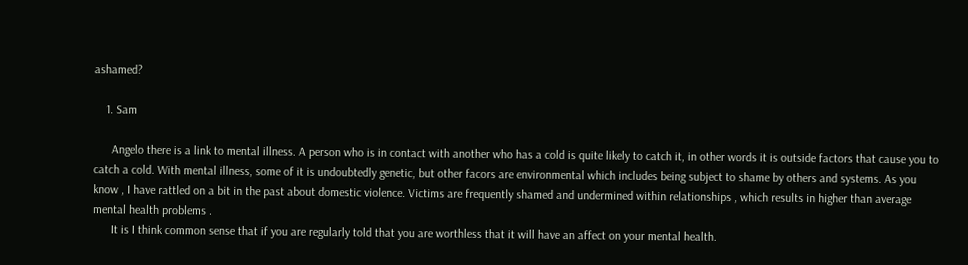ashamed?

    1. Sam

      Angelo there is a link to mental illness. A person who is in contact with another who has a cold is quite likely to catch it, in other words it is outside factors that cause you to catch a cold. With mental illness, some of it is undoubtedly genetic, but other facors are environmental which includes being subject to shame by others and systems. As you know , I have rattled on a bit in the past about domestic violence. Victims are frequently shamed and undermined within relationships , which results in higher than average mental health problems .
      It is I think common sense that if you are regularly told that you are worthless that it will have an affect on your mental health.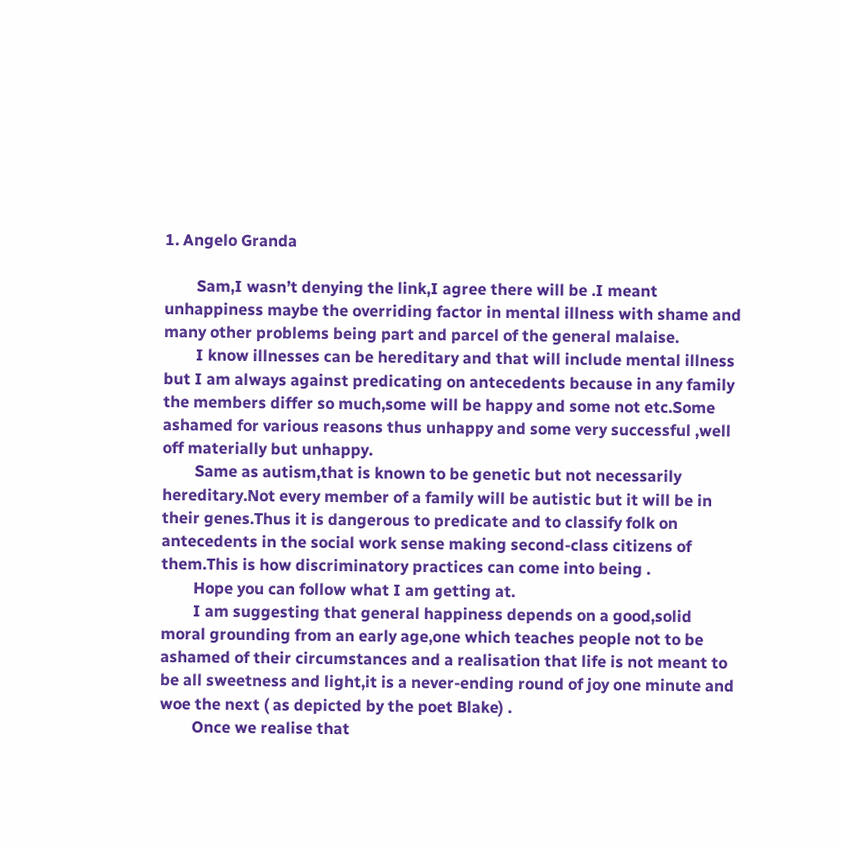1. Angelo Granda

        Sam,I wasn’t denying the link,I agree there will be .I meant unhappiness maybe the overriding factor in mental illness with shame and many other problems being part and parcel of the general malaise.
        I know illnesses can be hereditary and that will include mental illness but I am always against predicating on antecedents because in any family the members differ so much,some will be happy and some not etc.Some ashamed for various reasons thus unhappy and some very successful ,well off materially but unhappy.
        Same as autism,that is known to be genetic but not necessarily hereditary.Not every member of a family will be autistic but it will be in their genes.Thus it is dangerous to predicate and to classify folk on antecedents in the social work sense making second-class citizens of them.This is how discriminatory practices can come into being .
        Hope you can follow what I am getting at.
        I am suggesting that general happiness depends on a good,solid moral grounding from an early age,one which teaches people not to be ashamed of their circumstances and a realisation that life is not meant to be all sweetness and light,it is a never-ending round of joy one minute and woe the next ( as depicted by the poet Blake) .
        Once we realise that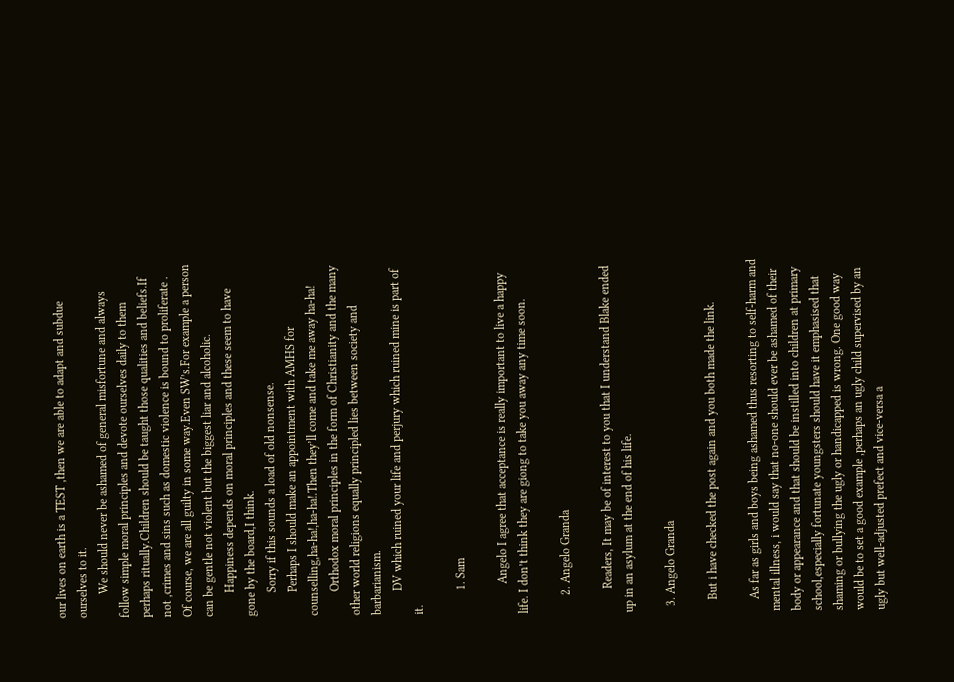our lives on earth is a TEST ,then we are able to adapt and subdue ourselves to it.
        We should never be ashamed of general misfortune and always follow simple moral principles and devote ourselves daily to them perhaps ritually.Children should be taught those qualities and beliefs.If not ,crimes and sins such as domestic violence is bound to proliferate . Of course, we are all guilty in some way.Even SW’s.For example a person can be gentle not violent but the biggest liar and alcoholic.
        Happiness depends on moral principles and these seem to have gone by the board,I think.
        Sorry if this sounds a load of old nonsense.
        Perhaps I should make an appointment with AMHS for counselling,ha-ha!,ha-ha!.Then they’ll come and take me away ha-ha!
        Orthodox moral principles in the form of Christianity and the many other world religions equally principled lies between society and barbarianism.
        DV which ruined your life and perjury which ruined mine is part of it.

        1. Sam

          Angelo I agree that acceptance is really important to live a happy life. I don’t think they are giong to take you away any time soon.

      2. Angelo Granda

        Readers, It may be of interest to you that I understand Blake ended up in an asylum at the end of his life.

  3. Angelo Granda

    But i have checked the post again and you both made the link.

    As far as girls and boys being ashamed thus resorting to self-harm and mental illness, i would say that no-one should ever be ashamed of their body or appearance and that should be instilled into children at primary school,especially fortunate youngsters should have it emphasised that shaming or bullying the ugly or handicapped is wrong. One good way would be to set a good example ,perhaps an ugly child supervised by an ugly but well-adjusted prefect and vice-versa a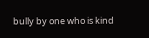bully by one who is kind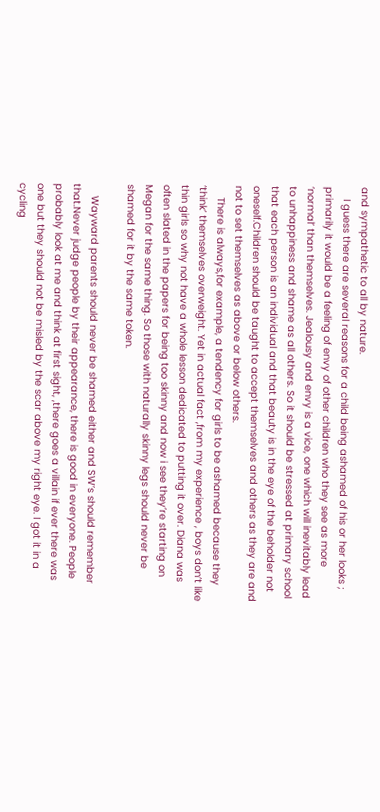and sympathetic to all by nature.
    I guess there are several reasons for a child being ashamed of his or her looks ; primarily it would be a feeling of envy of other children who they see as more ‘normal’ than themselves. Jealousy and envy is a vice, one which will inevitably lead to unhappiness and shame as all others. So it should be stressed at primary school that each person is an individual and that beauty is in the eye of the beholder not oneself.Children should be taught to accept themselves and others as they are and not to set themselves as above or below others.
    There is always,for example, a tendency for girls to be ashamed because they ‘think’ themselves overweight. Yet in actual fact ,from my experience , boys don’t like thin girls so why not have a whole lesson dedicated to putting it over. Diana was often slated in the papers for being too skinny and now i see they’re starting on Megan for the same thing. So those with naturally skinny legs should never be shamed for it by the same token.

    Wayward parents should never be shamed either and SW’s should remember that.Never judge people by their appearance, there is good in everyone. People probably look at me and think at first sight, ,there goes a villain if ever there was one but they should not be misled by the scar above my right eye. I got it in a cycling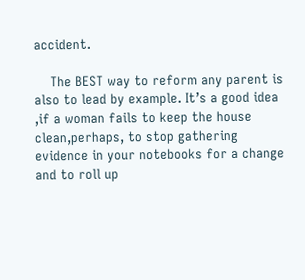accident.

    The BEST way to reform any parent is also to lead by example. It’s a good idea ,if a woman fails to keep the house clean,perhaps, to stop gathering evidence in your notebooks for a change and to roll up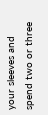your sleeves and spend two or three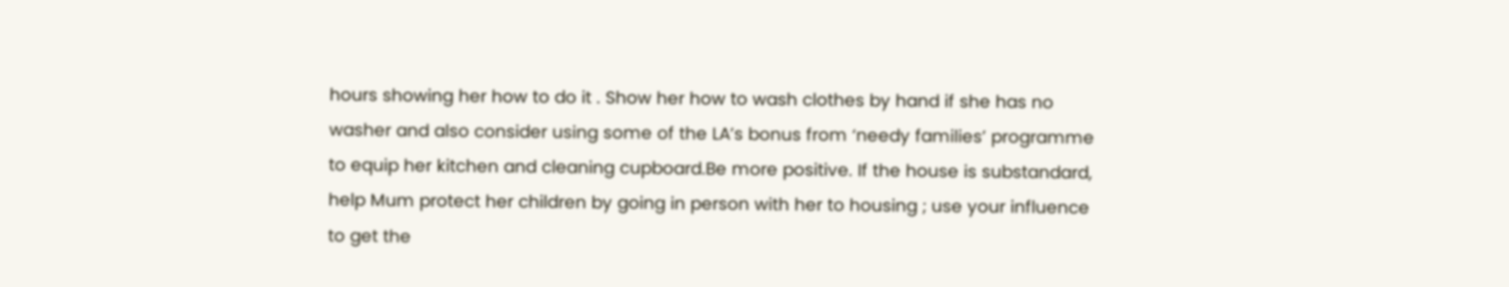hours showing her how to do it . Show her how to wash clothes by hand if she has no washer and also consider using some of the LA’s bonus from ‘needy families’ programme to equip her kitchen and cleaning cupboard.Be more positive. If the house is substandard, help Mum protect her children by going in person with her to housing ; use your influence to get the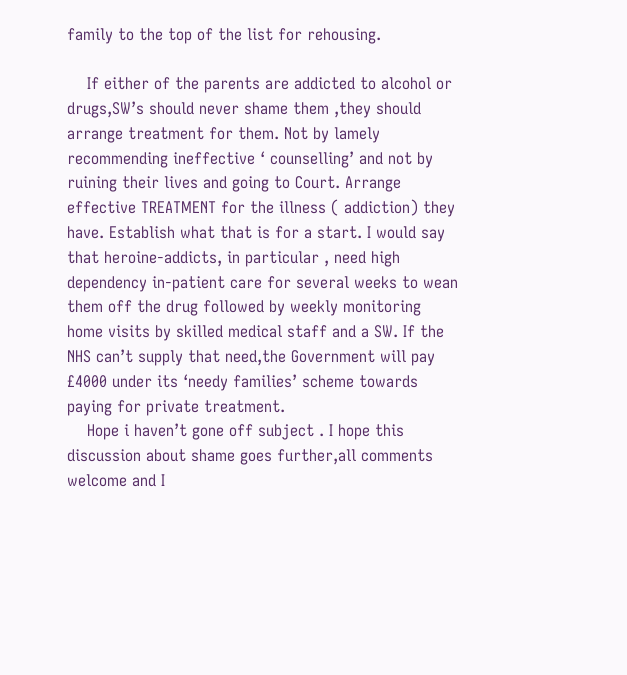family to the top of the list for rehousing.

    If either of the parents are addicted to alcohol or drugs,SW’s should never shame them ,they should arrange treatment for them. Not by lamely recommending ineffective ‘ counselling’ and not by ruining their lives and going to Court. Arrange effective TREATMENT for the illness ( addiction) they have. Establish what that is for a start. I would say that heroine-addicts, in particular , need high dependency in-patient care for several weeks to wean them off the drug followed by weekly monitoring home visits by skilled medical staff and a SW. If the NHS can’t supply that need,the Government will pay £4000 under its ‘needy families’ scheme towards paying for private treatment.
    Hope i haven’t gone off subject . I hope this discussion about shame goes further,all comments welcome and I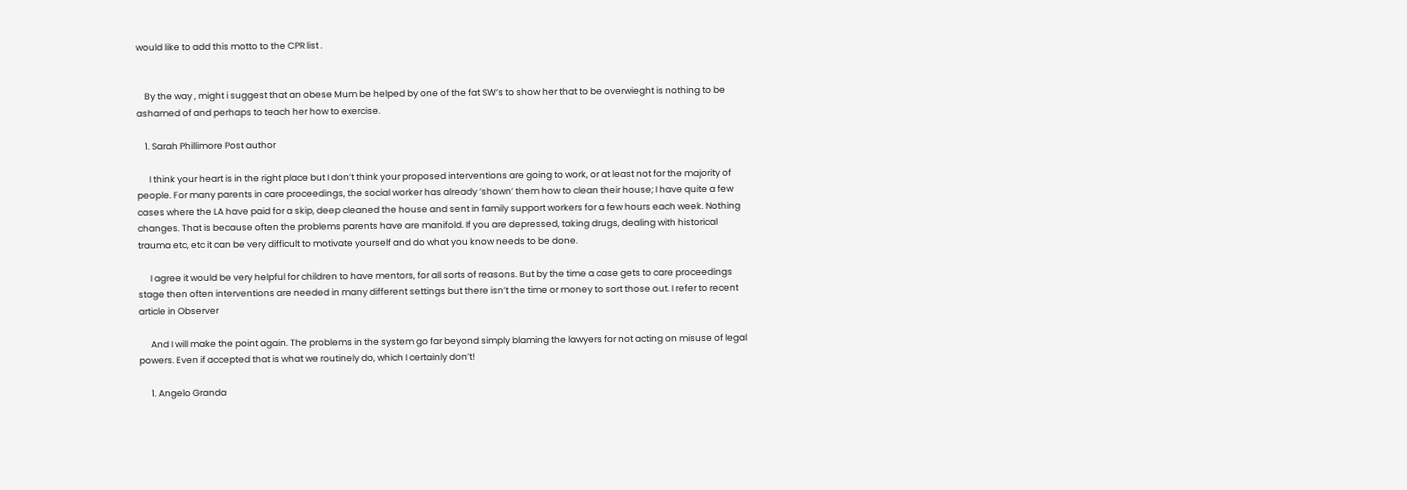would like to add this motto to the CPR list .


    By the way , might i suggest that an obese Mum be helped by one of the fat SW’s to show her that to be overwieght is nothing to be ashamed of and perhaps to teach her how to exercise.

    1. Sarah Phillimore Post author

      I think your heart is in the right place but I don’t think your proposed interventions are going to work, or at least not for the majority of people. For many parents in care proceedings, the social worker has already ‘shown’ them how to clean their house; I have quite a few cases where the LA have paid for a skip, deep cleaned the house and sent in family support workers for a few hours each week. Nothing changes. That is because often the problems parents have are manifold. If you are depressed, taking drugs, dealing with historical trauma etc, etc it can be very difficult to motivate yourself and do what you know needs to be done.

      I agree it would be very helpful for children to have mentors, for all sorts of reasons. But by the time a case gets to care proceedings stage then often interventions are needed in many different settings but there isn’t the time or money to sort those out. I refer to recent article in Observer

      And I will make the point again. The problems in the system go far beyond simply blaming the lawyers for not acting on misuse of legal powers. Even if accepted that is what we routinely do, which I certainly don’t!

      1. Angelo Granda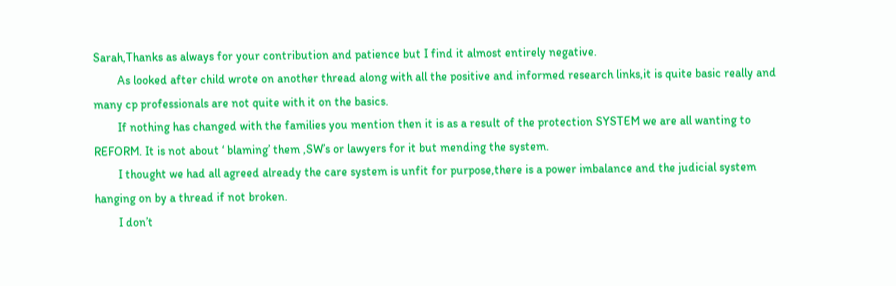Sarah,Thanks as always for your contribution and patience but I find it almost entirely negative.
        As looked after child wrote on another thread along with all the positive and informed research links,it is quite basic really and many cp professionals are not quite with it on the basics.
        If nothing has changed with the families you mention then it is as a result of the protection SYSTEM we are all wanting to REFORM. It is not about ‘ blaming’ them ,SW’s or lawyers for it but mending the system.
        I thought we had all agreed already the care system is unfit for purpose,there is a power imbalance and the judicial system hanging on by a thread if not broken.
        I don’t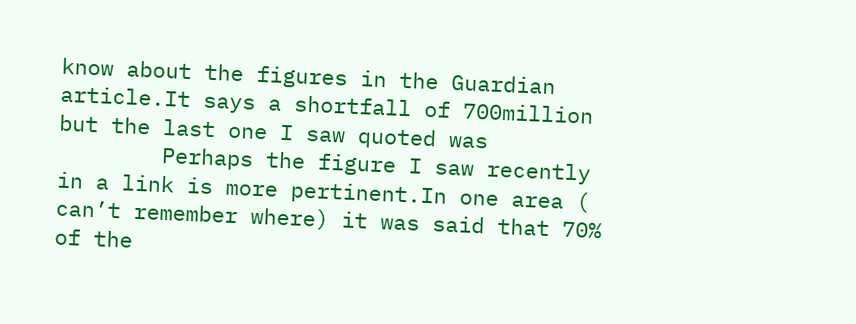know about the figures in the Guardian article.It says a shortfall of 700million but the last one I saw quoted was
        Perhaps the figure I saw recently in a link is more pertinent.In one area ( can’t remember where) it was said that 70% of the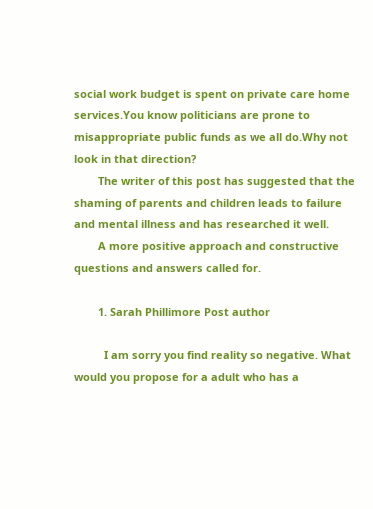social work budget is spent on private care home services.You know politicians are prone to misappropriate public funds as we all do.Why not look in that direction?
        The writer of this post has suggested that the shaming of parents and children leads to failure and mental illness and has researched it well.
        A more positive approach and constructive questions and answers called for.

        1. Sarah Phillimore Post author

          I am sorry you find reality so negative. What would you propose for a adult who has a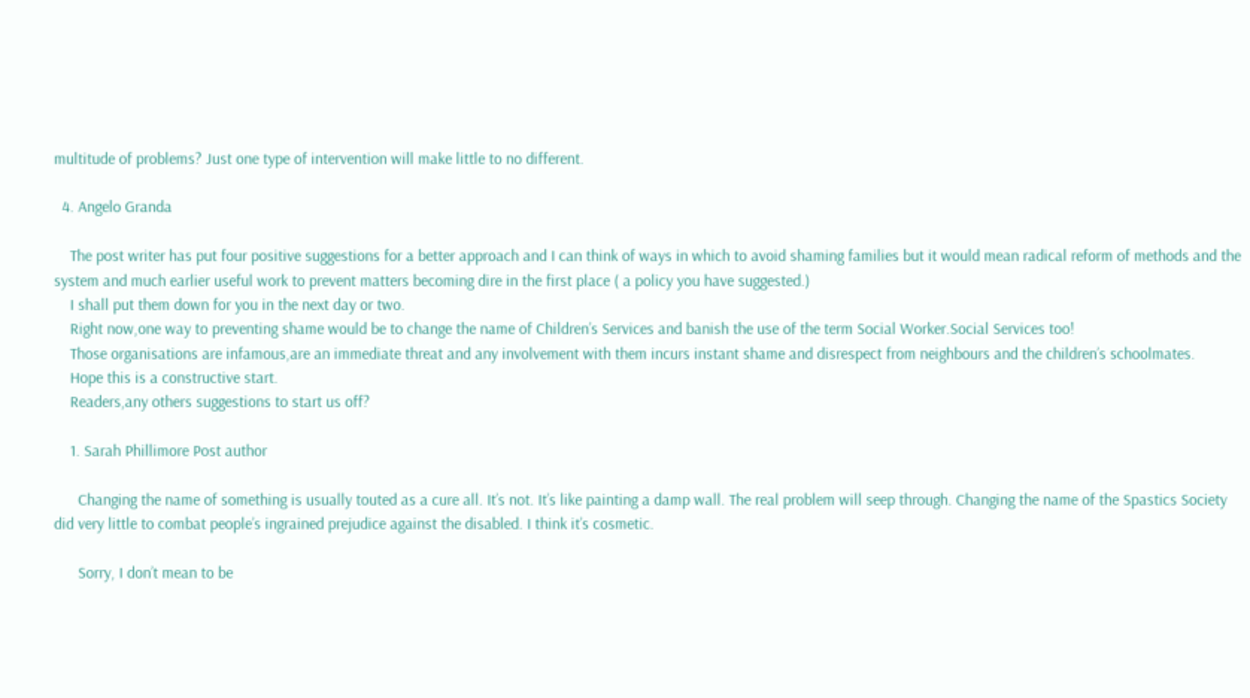multitude of problems? Just one type of intervention will make little to no different.

  4. Angelo Granda

    The post writer has put four positive suggestions for a better approach and I can think of ways in which to avoid shaming families but it would mean radical reform of methods and the system and much earlier useful work to prevent matters becoming dire in the first place ( a policy you have suggested.)
    I shall put them down for you in the next day or two.
    Right now,one way to preventing shame would be to change the name of Children’s Services and banish the use of the term Social Worker.Social Services too!
    Those organisations are infamous,are an immediate threat and any involvement with them incurs instant shame and disrespect from neighbours and the children’s schoolmates.
    Hope this is a constructive start.
    Readers,any others suggestions to start us off?

    1. Sarah Phillimore Post author

      Changing the name of something is usually touted as a cure all. It’s not. It’s like painting a damp wall. The real problem will seep through. Changing the name of the Spastics Society did very little to combat people’s ingrained prejudice against the disabled. I think it’s cosmetic.

      Sorry, I don’t mean to be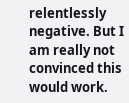relentlessly negative. But I am really not convinced this would work.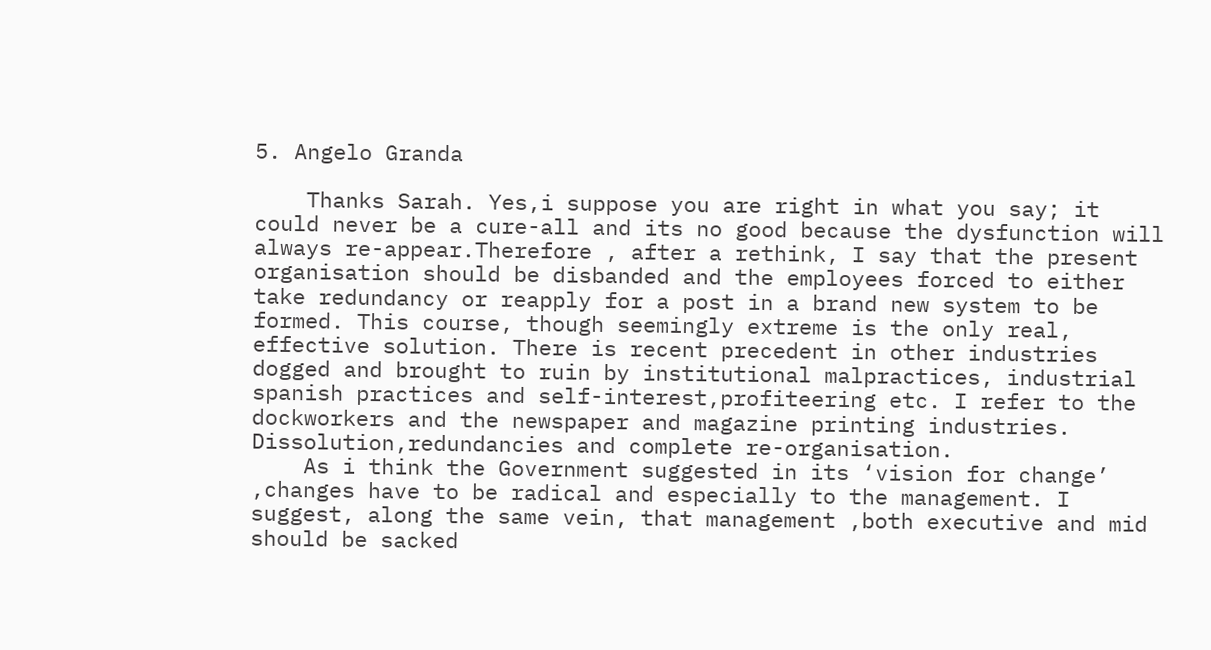5. Angelo Granda

    Thanks Sarah. Yes,i suppose you are right in what you say; it could never be a cure-all and its no good because the dysfunction will always re-appear.Therefore , after a rethink, I say that the present organisation should be disbanded and the employees forced to either take redundancy or reapply for a post in a brand new system to be formed. This course, though seemingly extreme is the only real, effective solution. There is recent precedent in other industries dogged and brought to ruin by institutional malpractices, industrial spanish practices and self-interest,profiteering etc. I refer to the dockworkers and the newspaper and magazine printing industries. Dissolution,redundancies and complete re-organisation.
    As i think the Government suggested in its ‘vision for change’ ,changes have to be radical and especially to the management. I suggest, along the same vein, that management ,both executive and mid should be sacked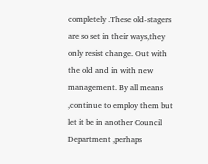completely .These old-stagers are so set in their ways,they only resist change. Out with the old and in with new management. By all means ,continue to employ them but let it be in another Council Department ,perhaps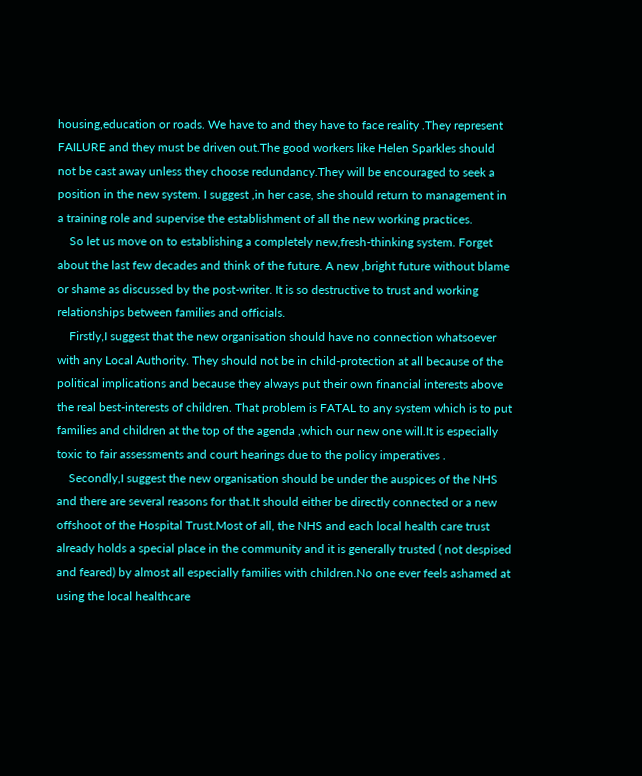housing,education or roads. We have to and they have to face reality .They represent FAILURE and they must be driven out.The good workers like Helen Sparkles should not be cast away unless they choose redundancy.They will be encouraged to seek a position in the new system. I suggest ,in her case, she should return to management in a training role and supervise the establishment of all the new working practices.
    So let us move on to establishing a completely new,fresh-thinking system. Forget about the last few decades and think of the future. A new ,bright future without blame or shame as discussed by the post-writer. It is so destructive to trust and working relationships between families and officials.
    Firstly,I suggest that the new organisation should have no connection whatsoever with any Local Authority. They should not be in child-protection at all because of the political implications and because they always put their own financial interests above the real best-interests of children. That problem is FATAL to any system which is to put families and children at the top of the agenda ,which our new one will.It is especially toxic to fair assessments and court hearings due to the policy imperatives .
    Secondly,I suggest the new organisation should be under the auspices of the NHS and there are several reasons for that.It should either be directly connected or a new offshoot of the Hospital Trust.Most of all, the NHS and each local health care trust already holds a special place in the community and it is generally trusted ( not despised and feared) by almost all especially families with children.No one ever feels ashamed at using the local healthcare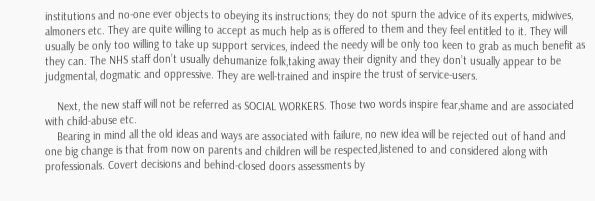institutions and no-one ever objects to obeying its instructions; they do not spurn the advice of its experts, midwives, almoners etc. They are quite willing to accept as much help as is offered to them and they feel entitled to it. They will usually be only too willing to take up support services, indeed the needy will be only too keen to grab as much benefit as they can. The NHS staff don’t usually dehumanize folk,taking away their dignity and they don’t usually appear to be judgmental, dogmatic and oppressive. They are well-trained and inspire the trust of service-users.

    Next, the new staff will not be referred as SOCIAL WORKERS. Those two words inspire fear,shame and are associated with child-abuse etc.
    Bearing in mind all the old ideas and ways are associated with failure, no new idea will be rejected out of hand and one big change is that from now on parents and children will be respected,listened to and considered along with professionals. Covert decisions and behind-closed doors assessments by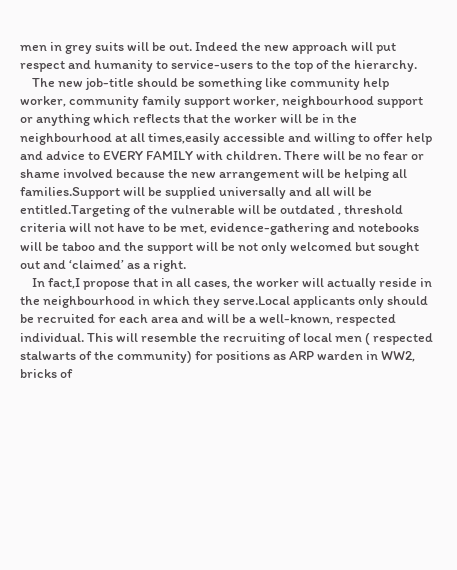men in grey suits will be out. Indeed the new approach will put respect and humanity to service-users to the top of the hierarchy.
    The new job-title should be something like community help worker, community family support worker, neighbourhood support or anything which reflects that the worker will be in the neighbourhood at all times,easily accessible and willing to offer help and advice to EVERY FAMILY with children. There will be no fear or shame involved because the new arrangement will be helping all families.Support will be supplied universally and all will be entitled.Targeting of the vulnerable will be outdated , threshold criteria will not have to be met, evidence-gathering and notebooks will be taboo and the support will be not only welcomed but sought out and ‘claimed’ as a right.
    In fact,I propose that in all cases, the worker will actually reside in the neighbourhood in which they serve.Local applicants only should be recruited for each area and will be a well-known, respected individual. This will resemble the recruiting of local men ( respected stalwarts of the community) for positions as ARP warden in WW2, bricks of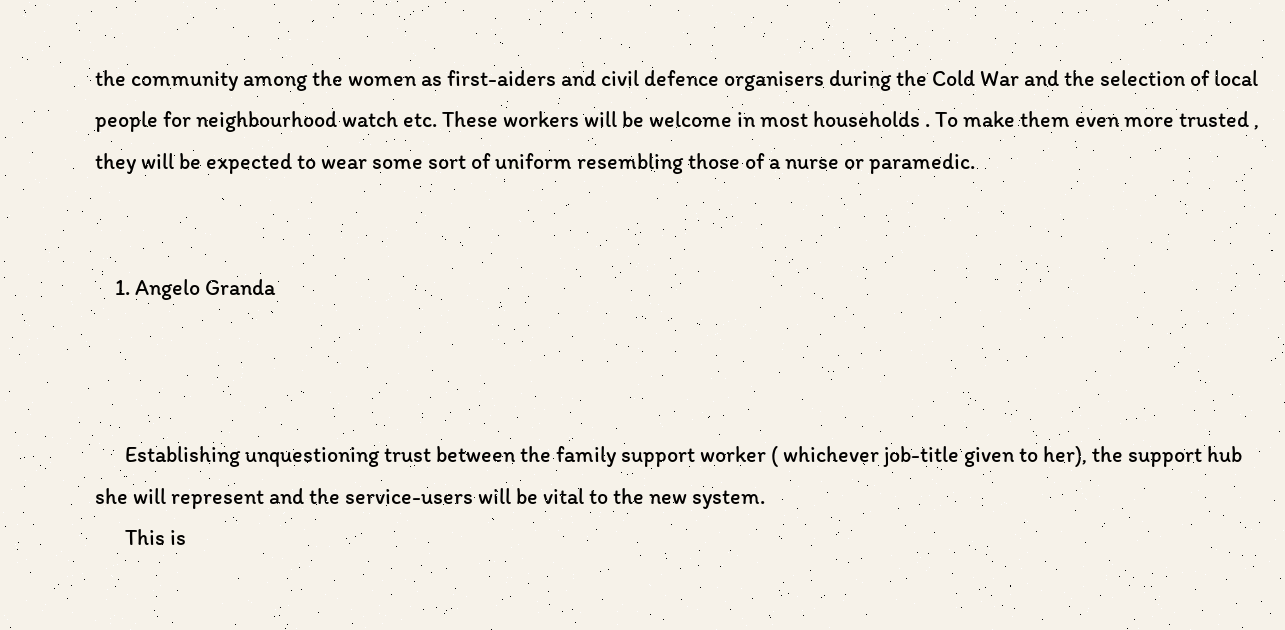the community among the women as first-aiders and civil defence organisers during the Cold War and the selection of local people for neighbourhood watch etc. These workers will be welcome in most households . To make them even more trusted , they will be expected to wear some sort of uniform resembling those of a nurse or paramedic.


    1. Angelo Granda



      Establishing unquestioning trust between the family support worker ( whichever job-title given to her), the support hub she will represent and the service-users will be vital to the new system.
      This is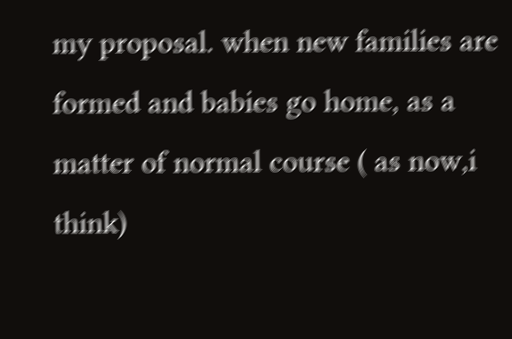my proposal. when new families are formed and babies go home, as a matter of normal course ( as now,i think)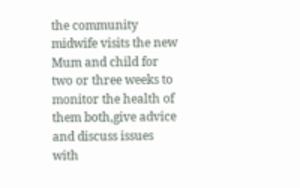the community midwife visits the new Mum and child for two or three weeks to monitor the health of them both,give advice and discuss issues with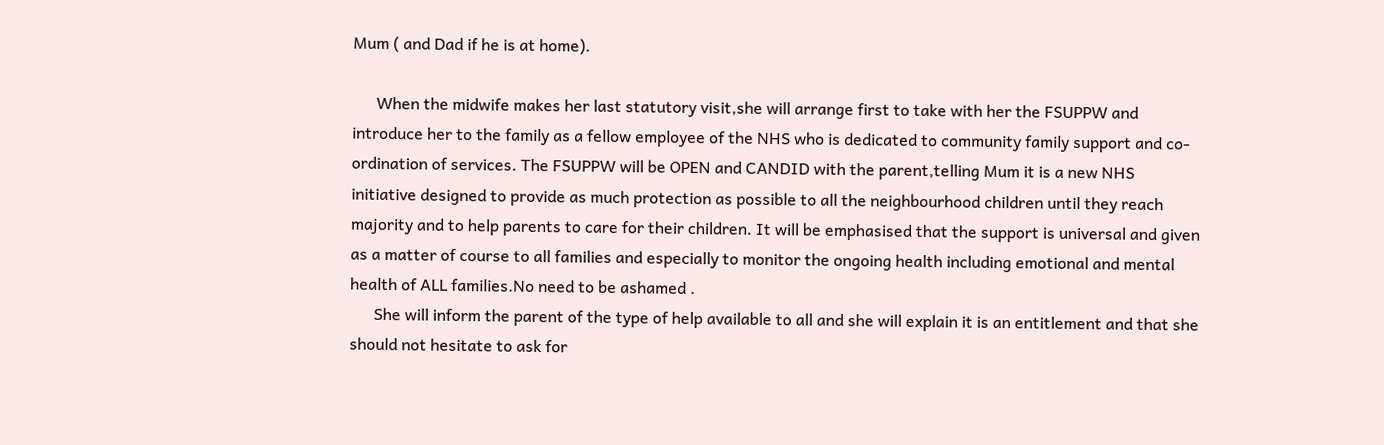Mum ( and Dad if he is at home).

      When the midwife makes her last statutory visit,she will arrange first to take with her the FSUPPW and introduce her to the family as a fellow employee of the NHS who is dedicated to community family support and co-ordination of services. The FSUPPW will be OPEN and CANDID with the parent,telling Mum it is a new NHS initiative designed to provide as much protection as possible to all the neighbourhood children until they reach majority and to help parents to care for their children. It will be emphasised that the support is universal and given as a matter of course to all families and especially to monitor the ongoing health including emotional and mental health of ALL families.No need to be ashamed .
      She will inform the parent of the type of help available to all and she will explain it is an entitlement and that she should not hesitate to ask for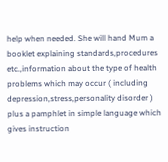help when needed. She will hand Mum a booklet explaining standards,procedures etc.,information about the type of health problems which may occur ( including depression,stress,personality disorder ) plus a pamphlet in simple language which gives instruction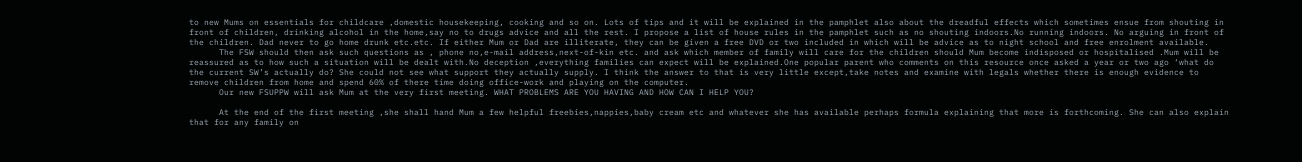to new Mums on essentials for childcare ,domestic housekeeping, cooking and so on. Lots of tips and it will be explained in the pamphlet also about the dreadful effects which sometimes ensue from shouting in front of children, drinking alcohol in the home,say no to drugs advice and all the rest. I propose a list of house rules in the pamphlet such as no shouting indoors.No running indoors. No arguing in front of the children. Dad never to go home drunk etc.etc. If either Mum or Dad are illiterate, they can be given a free DVD or two included in which will be advice as to night school and free enrolment available.
      The FSW should then ask such questions as , phone no,e-mail address,next-of-kin etc. and ask which member of family will care for the children should Mum become indisposed or hospitalised .Mum will be reassured as to how such a situation will be dealt with.No deception ,everything families can expect will be explained.One popular parent who comments on this resource once asked a year or two ago ‘what do the current SW’s actually do? She could not see what support they actually supply. I think the answer to that is very little except,take notes and examine with legals whether there is enough evidence to remove children from home and spend 60% of there time doing office-work and playing on the computer.
      Our new FSUPPW will ask Mum at the very first meeting. WHAT PROBLEMS ARE YOU HAVING AND HOW CAN I HELP YOU?

      At the end of the first meeting ,she shall hand Mum a few helpful freebies,nappies,baby cream etc and whatever she has available perhaps formula explaining that more is forthcoming. She can also explain that for any family on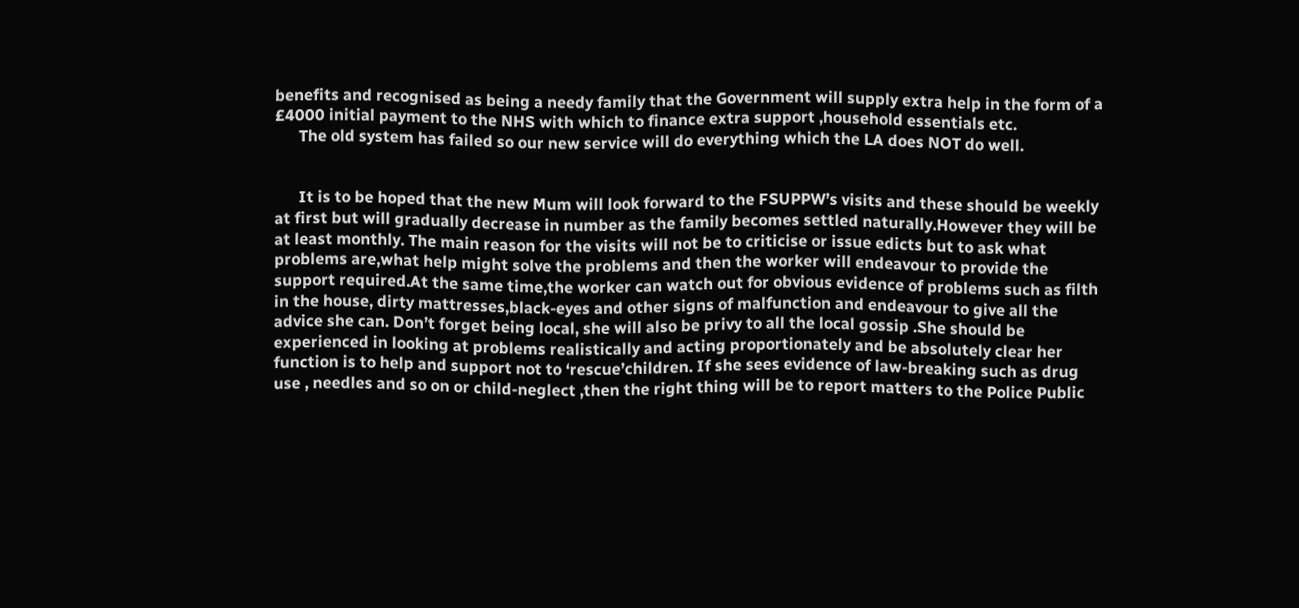benefits and recognised as being a needy family that the Government will supply extra help in the form of a £4000 initial payment to the NHS with which to finance extra support ,household essentials etc.
      The old system has failed so our new service will do everything which the LA does NOT do well.


      It is to be hoped that the new Mum will look forward to the FSUPPW’s visits and these should be weekly at first but will gradually decrease in number as the family becomes settled naturally.However they will be at least monthly. The main reason for the visits will not be to criticise or issue edicts but to ask what problems are,what help might solve the problems and then the worker will endeavour to provide the support required.At the same time,the worker can watch out for obvious evidence of problems such as filth in the house, dirty mattresses,black-eyes and other signs of malfunction and endeavour to give all the advice she can. Don’t forget being local, she will also be privy to all the local gossip .She should be experienced in looking at problems realistically and acting proportionately and be absolutely clear her function is to help and support not to ‘rescue’children. If she sees evidence of law-breaking such as drug use , needles and so on or child-neglect ,then the right thing will be to report matters to the Police Public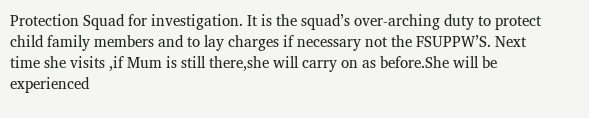Protection Squad for investigation. It is the squad’s over-arching duty to protect child family members and to lay charges if necessary not the FSUPPW’S. Next time she visits ,if Mum is still there,she will carry on as before.She will be experienced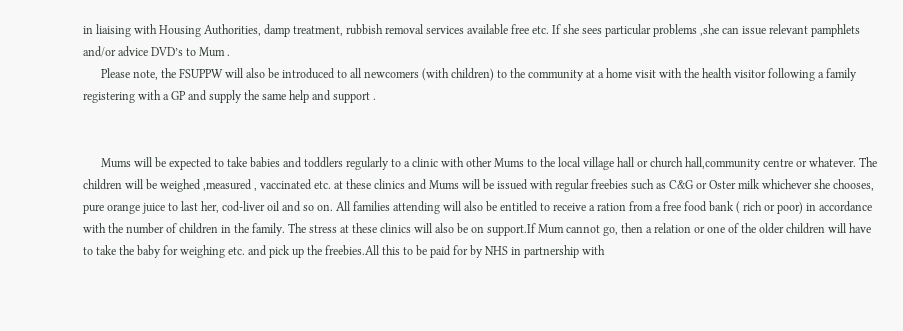in liaising with Housing Authorities, damp treatment, rubbish removal services available free etc. If she sees particular problems ,she can issue relevant pamphlets and/or advice DVD’s to Mum .
      Please note, the FSUPPW will also be introduced to all newcomers (with children) to the community at a home visit with the health visitor following a family registering with a GP and supply the same help and support .


      Mums will be expected to take babies and toddlers regularly to a clinic with other Mums to the local village hall or church hall,community centre or whatever. The children will be weighed ,measured , vaccinated etc. at these clinics and Mums will be issued with regular freebies such as C&G or Oster milk whichever she chooses, pure orange juice to last her, cod-liver oil and so on. All families attending will also be entitled to receive a ration from a free food bank ( rich or poor) in accordance with the number of children in the family. The stress at these clinics will also be on support.If Mum cannot go, then a relation or one of the older children will have to take the baby for weighing etc. and pick up the freebies.All this to be paid for by NHS in partnership with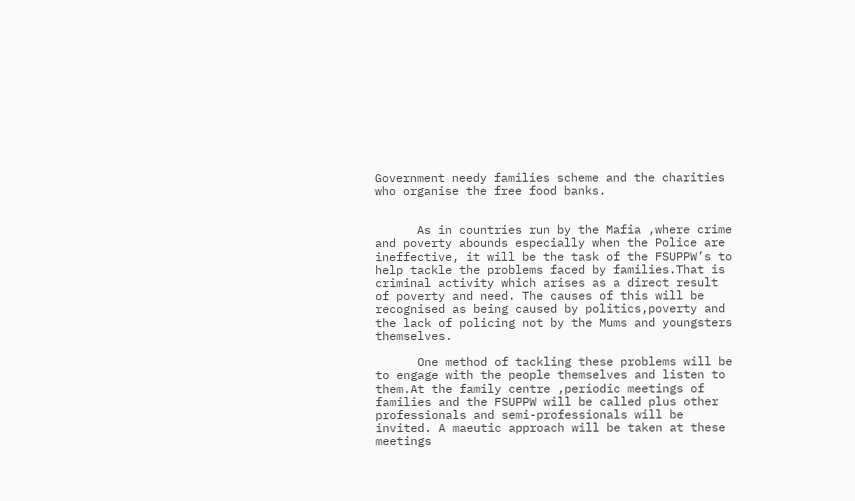Government needy families scheme and the charities who organise the free food banks.


      As in countries run by the Mafia ,where crime and poverty abounds especially when the Police are ineffective, it will be the task of the FSUPPW’s to help tackle the problems faced by families.That is criminal activity which arises as a direct result of poverty and need. The causes of this will be recognised as being caused by politics,poverty and the lack of policing not by the Mums and youngsters themselves.

      One method of tackling these problems will be to engage with the people themselves and listen to them.At the family centre ,periodic meetings of families and the FSUPPW will be called plus other professionals and semi-professionals will be invited. A maeutic approach will be taken at these meetings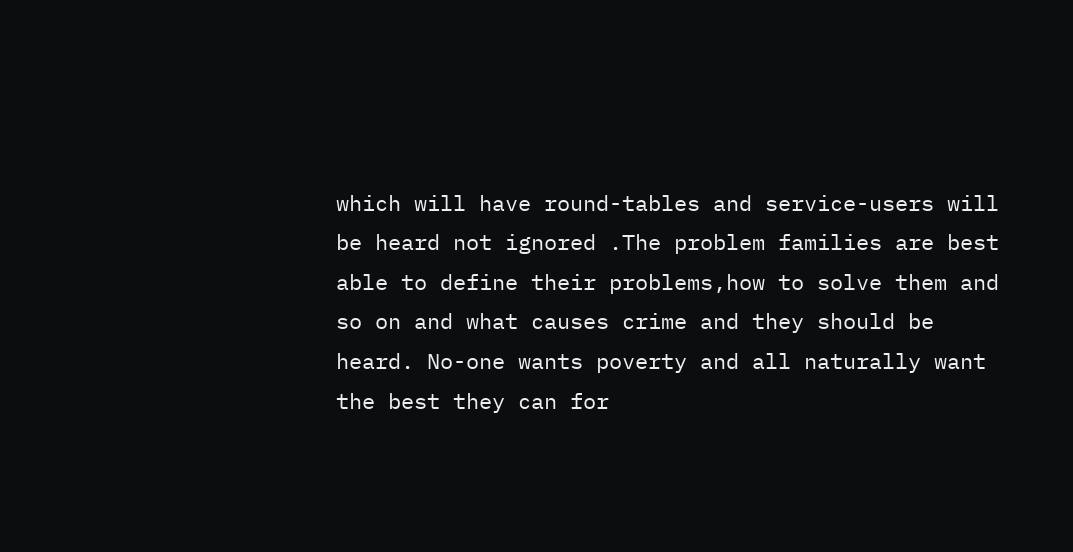which will have round-tables and service-users will be heard not ignored .The problem families are best able to define their problems,how to solve them and so on and what causes crime and they should be heard. No-one wants poverty and all naturally want the best they can for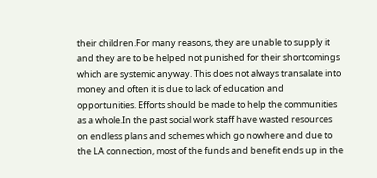their children.For many reasons, they are unable to supply it and they are to be helped not punished for their shortcomings which are systemic anyway. This does not always transalate into money and often it is due to lack of education and opportunities. Efforts should be made to help the communities as a whole.In the past social work staff have wasted resources on endless plans and schemes which go nowhere and due to the LA connection, most of the funds and benefit ends up in the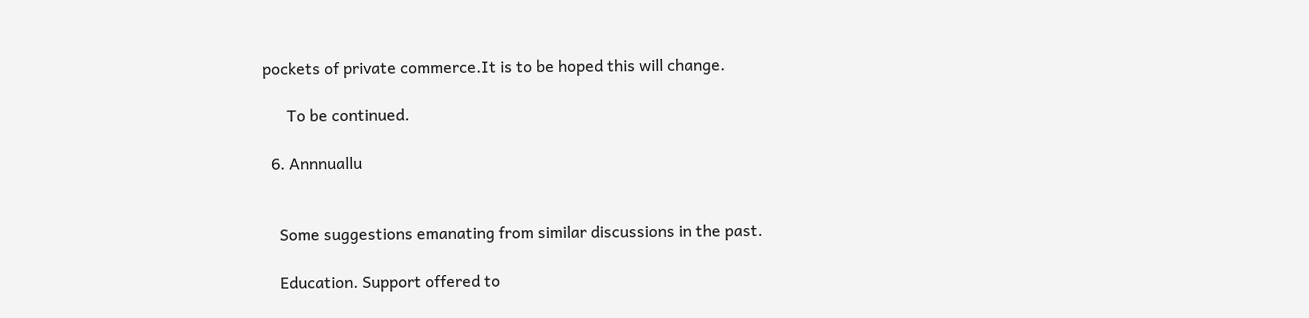pockets of private commerce.It is to be hoped this will change.

      To be continued.

  6. Annnuallu


    Some suggestions emanating from similar discussions in the past.

    Education. Support offered to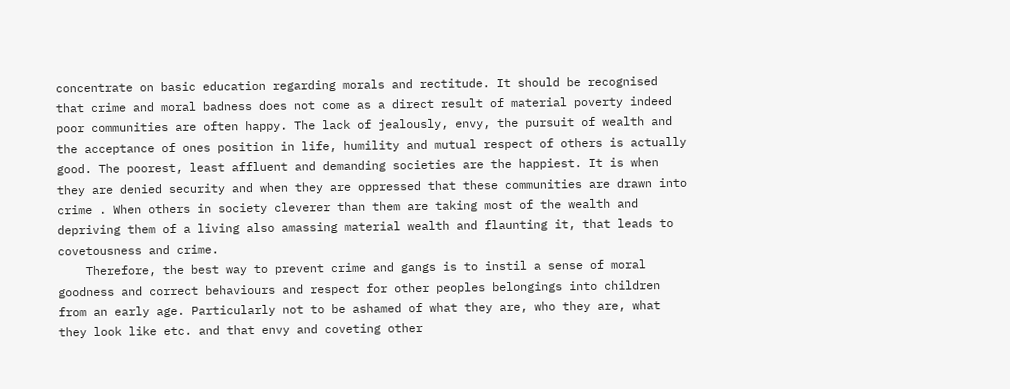concentrate on basic education regarding morals and rectitude. It should be recognised that crime and moral badness does not come as a direct result of material poverty indeed poor communities are often happy. The lack of jealously, envy, the pursuit of wealth and the acceptance of ones position in life, humility and mutual respect of others is actually good. The poorest, least affluent and demanding societies are the happiest. It is when they are denied security and when they are oppressed that these communities are drawn into crime . When others in society cleverer than them are taking most of the wealth and depriving them of a living also amassing material wealth and flaunting it, that leads to covetousness and crime.
    Therefore, the best way to prevent crime and gangs is to instil a sense of moral goodness and correct behaviours and respect for other peoples belongings into children from an early age. Particularly not to be ashamed of what they are, who they are, what they look like etc. and that envy and coveting other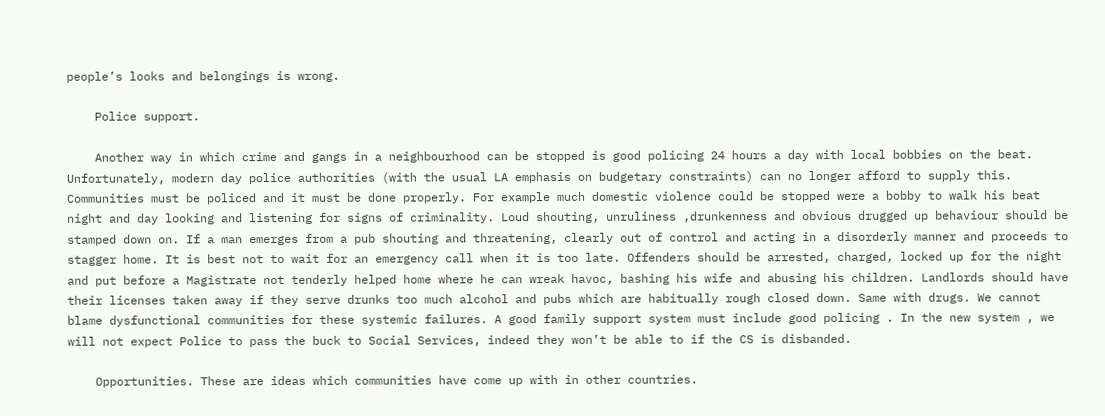people’s looks and belongings is wrong.

    Police support.

    Another way in which crime and gangs in a neighbourhood can be stopped is good policing 24 hours a day with local bobbies on the beat. Unfortunately, modern day police authorities (with the usual LA emphasis on budgetary constraints) can no longer afford to supply this. Communities must be policed and it must be done properly. For example much domestic violence could be stopped were a bobby to walk his beat night and day looking and listening for signs of criminality. Loud shouting, unruliness ,drunkenness and obvious drugged up behaviour should be stamped down on. If a man emerges from a pub shouting and threatening, clearly out of control and acting in a disorderly manner and proceeds to stagger home. It is best not to wait for an emergency call when it is too late. Offenders should be arrested, charged, locked up for the night and put before a Magistrate not tenderly helped home where he can wreak havoc, bashing his wife and abusing his children. Landlords should have their licenses taken away if they serve drunks too much alcohol and pubs which are habitually rough closed down. Same with drugs. We cannot blame dysfunctional communities for these systemic failures. A good family support system must include good policing . In the new system , we will not expect Police to pass the buck to Social Services, indeed they won’t be able to if the CS is disbanded.

    Opportunities. These are ideas which communities have come up with in other countries.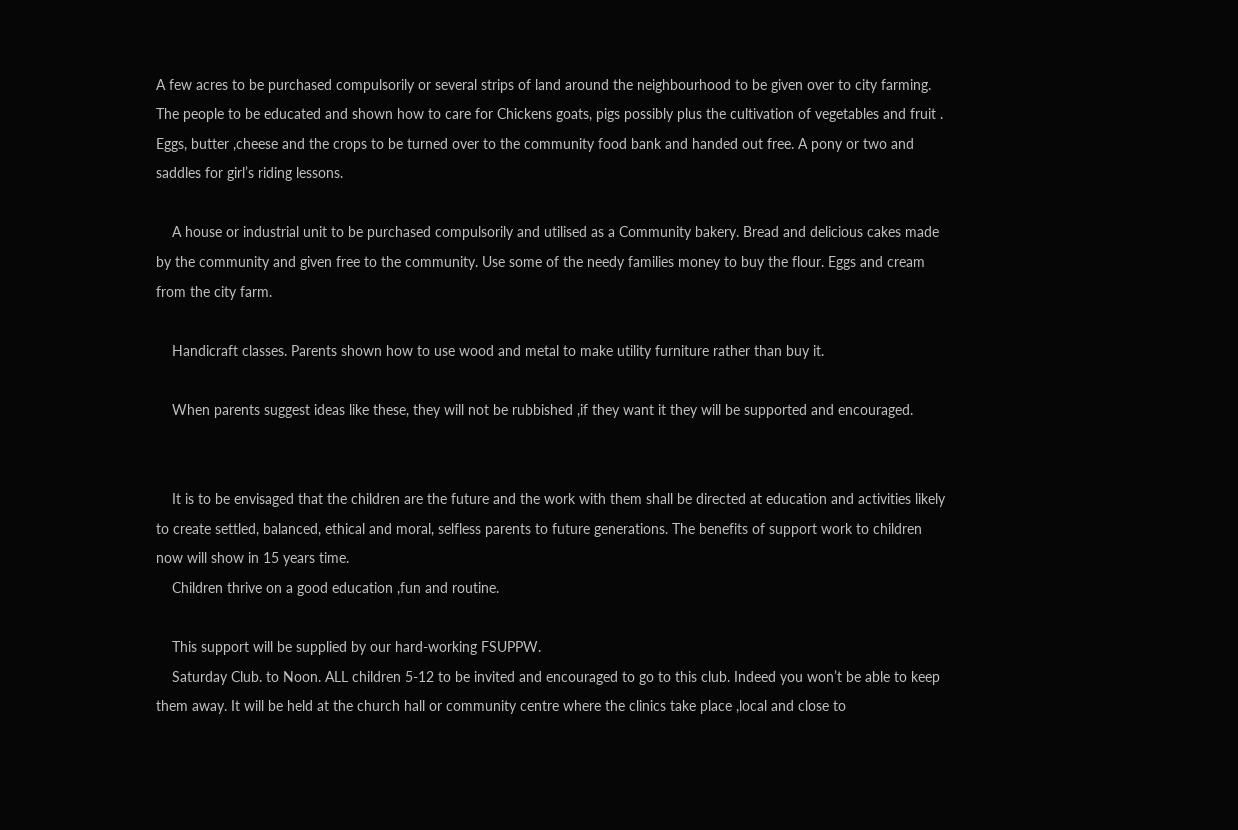A few acres to be purchased compulsorily or several strips of land around the neighbourhood to be given over to city farming. The people to be educated and shown how to care for Chickens goats, pigs possibly plus the cultivation of vegetables and fruit . Eggs, butter ,cheese and the crops to be turned over to the community food bank and handed out free. A pony or two and saddles for girl’s riding lessons.

    A house or industrial unit to be purchased compulsorily and utilised as a Community bakery. Bread and delicious cakes made by the community and given free to the community. Use some of the needy families money to buy the flour. Eggs and cream from the city farm.

    Handicraft classes. Parents shown how to use wood and metal to make utility furniture rather than buy it.

    When parents suggest ideas like these, they will not be rubbished ,if they want it they will be supported and encouraged.


    It is to be envisaged that the children are the future and the work with them shall be directed at education and activities likely to create settled, balanced, ethical and moral, selfless parents to future generations. The benefits of support work to children now will show in 15 years time.
    Children thrive on a good education ,fun and routine.

    This support will be supplied by our hard-working FSUPPW.
    Saturday Club. to Noon. ALL children 5-12 to be invited and encouraged to go to this club. Indeed you won’t be able to keep them away. It will be held at the church hall or community centre where the clinics take place ,local and close to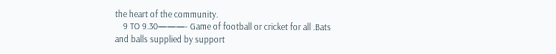the heart of the community.
    9 TO 9.30———- Game of football or cricket for all .Bats and balls supplied by support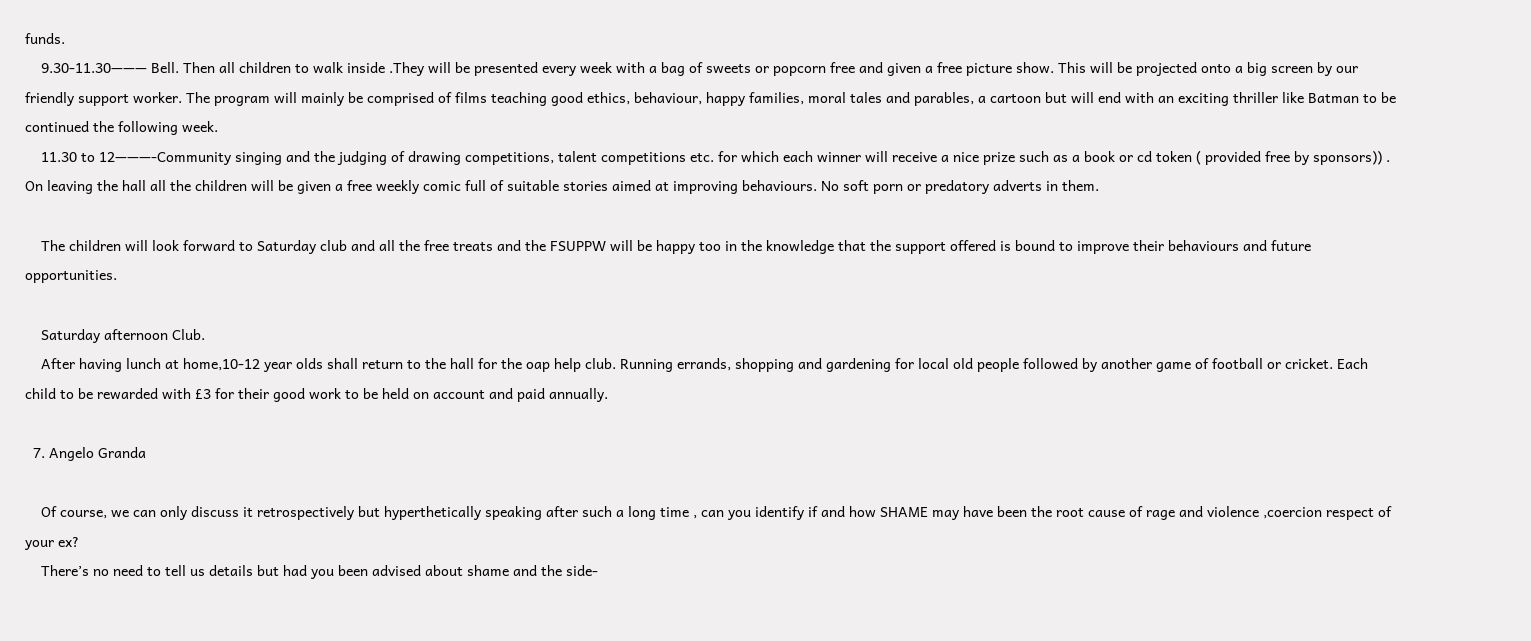funds.
    9.30-11.30——— Bell. Then all children to walk inside .They will be presented every week with a bag of sweets or popcorn free and given a free picture show. This will be projected onto a big screen by our friendly support worker. The program will mainly be comprised of films teaching good ethics, behaviour, happy families, moral tales and parables, a cartoon but will end with an exciting thriller like Batman to be continued the following week.
    11.30 to 12———-Community singing and the judging of drawing competitions, talent competitions etc. for which each winner will receive a nice prize such as a book or cd token ( provided free by sponsors)) . On leaving the hall all the children will be given a free weekly comic full of suitable stories aimed at improving behaviours. No soft porn or predatory adverts in them.

    The children will look forward to Saturday club and all the free treats and the FSUPPW will be happy too in the knowledge that the support offered is bound to improve their behaviours and future opportunities.

    Saturday afternoon Club.
    After having lunch at home,10-12 year olds shall return to the hall for the oap help club. Running errands, shopping and gardening for local old people followed by another game of football or cricket. Each child to be rewarded with £3 for their good work to be held on account and paid annually.

  7. Angelo Granda

    Of course, we can only discuss it retrospectively but hyperthetically speaking after such a long time , can you identify if and how SHAME may have been the root cause of rage and violence ,coercion respect of your ex?
    There’s no need to tell us details but had you been advised about shame and the side-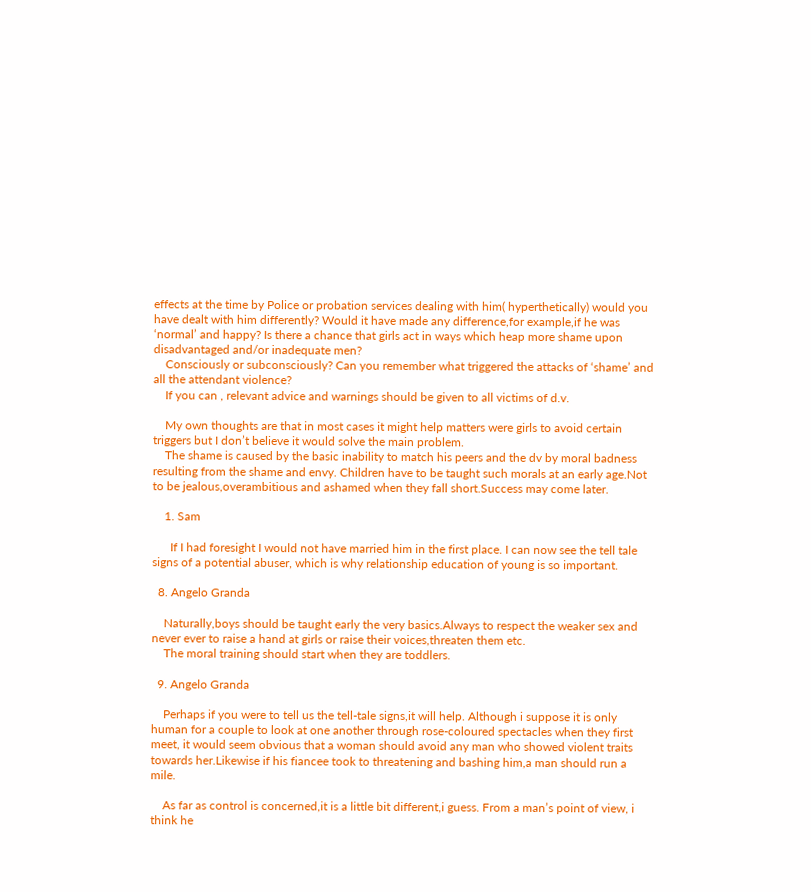effects at the time by Police or probation services dealing with him( hyperthetically) would you have dealt with him differently? Would it have made any difference,for example,if he was ‘normal’ and happy? Is there a chance that girls act in ways which heap more shame upon disadvantaged and/or inadequate men?
    Consciously or subconsciously? Can you remember what triggered the attacks of ‘shame’ and all the attendant violence?
    If you can , relevant advice and warnings should be given to all victims of d.v.

    My own thoughts are that in most cases it might help matters were girls to avoid certain triggers but I don’t believe it would solve the main problem.
    The shame is caused by the basic inability to match his peers and the dv by moral badness resulting from the shame and envy. Children have to be taught such morals at an early age.Not to be jealous,overambitious and ashamed when they fall short.Success may come later.

    1. Sam

      If I had foresight I would not have married him in the first place. I can now see the tell tale signs of a potential abuser, which is why relationship education of young is so important.

  8. Angelo Granda

    Naturally,boys should be taught early the very basics.Always to respect the weaker sex and never ever to raise a hand at girls or raise their voices,threaten them etc.
    The moral training should start when they are toddlers.

  9. Angelo Granda

    Perhaps if you were to tell us the tell-tale signs,it will help. Although i suppose it is only human for a couple to look at one another through rose-coloured spectacles when they first meet, it would seem obvious that a woman should avoid any man who showed violent traits towards her.Likewise if his fiancee took to threatening and bashing him,a man should run a mile.

    As far as control is concerned,it is a little bit different,i guess. From a man’s point of view, i think he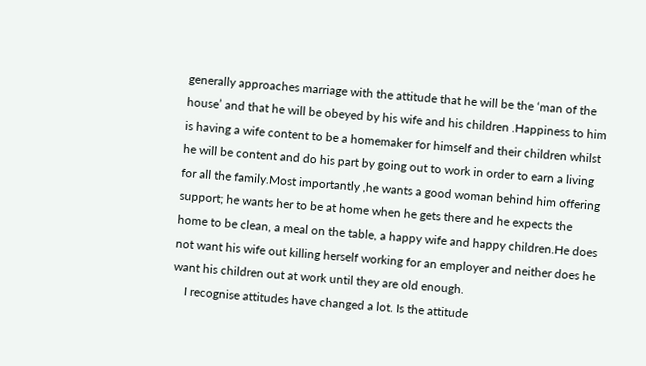generally approaches marriage with the attitude that he will be the ‘man of the house’ and that he will be obeyed by his wife and his children .Happiness to him is having a wife content to be a homemaker for himself and their children whilst he will be content and do his part by going out to work in order to earn a living for all the family.Most importantly ,he wants a good woman behind him offering support; he wants her to be at home when he gets there and he expects the home to be clean, a meal on the table, a happy wife and happy children.He does not want his wife out killing herself working for an employer and neither does he want his children out at work until they are old enough.
    I recognise attitudes have changed a lot. Is the attitude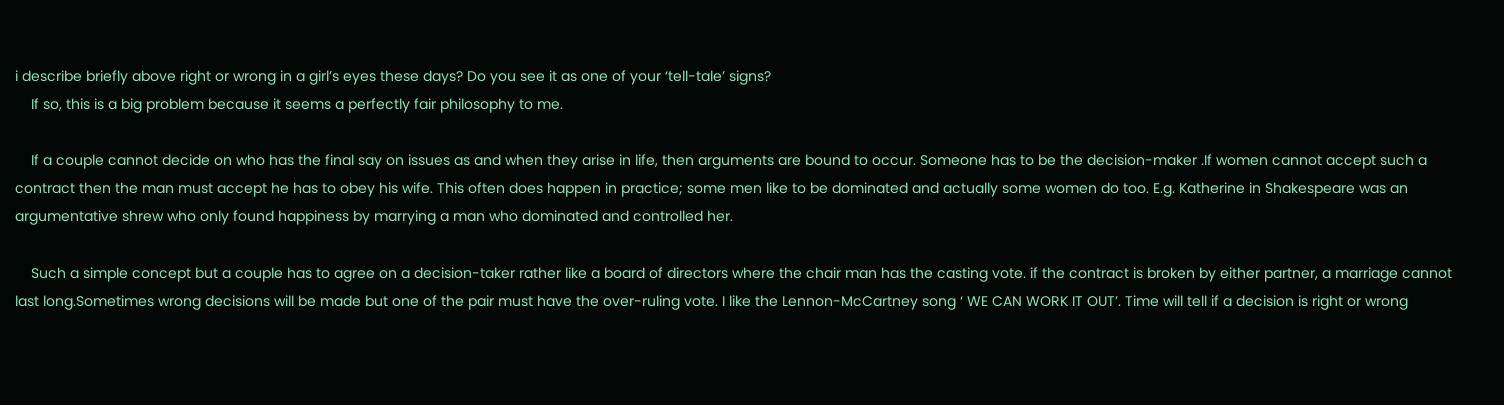i describe briefly above right or wrong in a girl’s eyes these days? Do you see it as one of your ‘tell-tale’ signs?
    If so, this is a big problem because it seems a perfectly fair philosophy to me.

    If a couple cannot decide on who has the final say on issues as and when they arise in life, then arguments are bound to occur. Someone has to be the decision-maker .If women cannot accept such a contract then the man must accept he has to obey his wife. This often does happen in practice; some men like to be dominated and actually some women do too. E.g. Katherine in Shakespeare was an argumentative shrew who only found happiness by marrying a man who dominated and controlled her.

    Such a simple concept but a couple has to agree on a decision-taker rather like a board of directors where the chair man has the casting vote. if the contract is broken by either partner, a marriage cannot last long.Sometimes wrong decisions will be made but one of the pair must have the over-ruling vote. I like the Lennon-McCartney song ‘ WE CAN WORK IT OUT’. Time will tell if a decision is right or wrong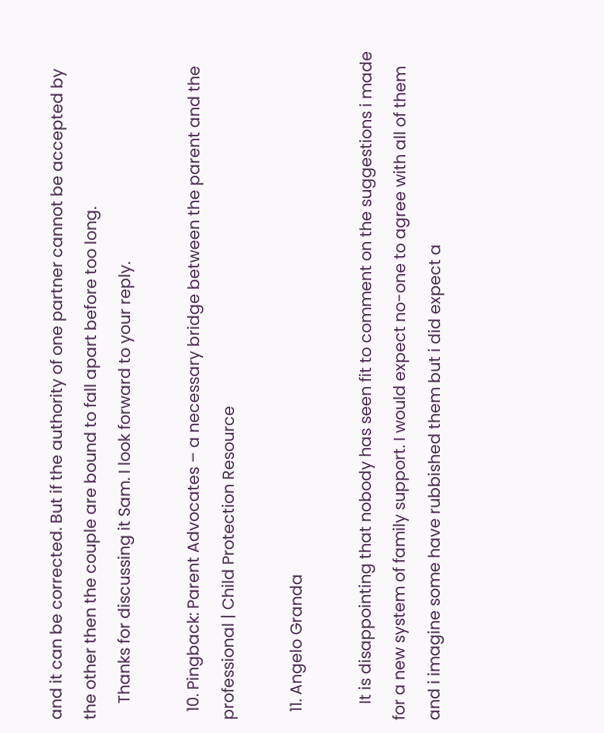and it can be corrected. But if the authority of one partner cannot be accepted by the other then the couple are bound to fall apart before too long.
    Thanks for discussing it Sam. I look forward to your reply.

  10. Pingback: Parent Advocates – a necessary bridge between the parent and the professional | Child Protection Resource

  11. Angelo Granda

    It is disappointing that nobody has seen fit to comment on the suggestions i made for a new system of family support. I would expect no-one to agree with all of them and i imagine some have rubbished them but i did expect a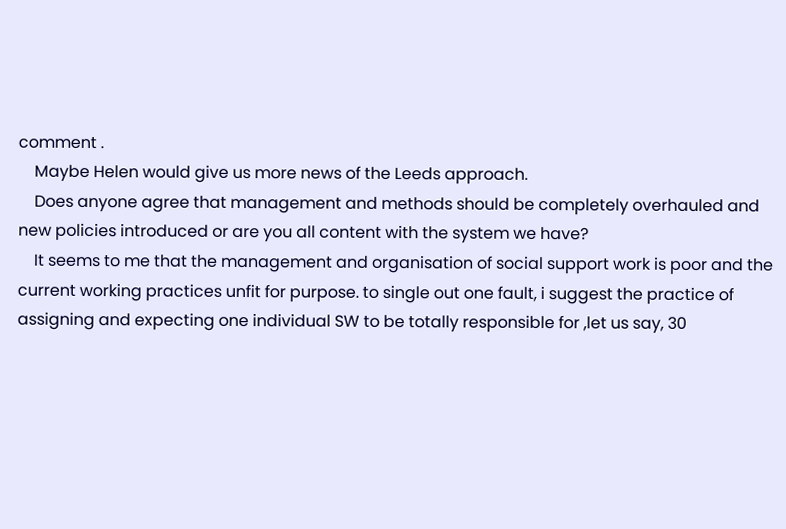comment .
    Maybe Helen would give us more news of the Leeds approach.
    Does anyone agree that management and methods should be completely overhauled and new policies introduced or are you all content with the system we have?
    It seems to me that the management and organisation of social support work is poor and the current working practices unfit for purpose. to single out one fault, i suggest the practice of assigning and expecting one individual SW to be totally responsible for ,let us say, 30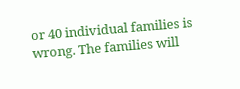or 40 individual families is wrong. The families will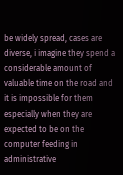be widely spread, cases are diverse, i imagine they spend a considerable amount of valuable time on the road and it is impossible for them especially when they are expected to be on the computer feeding in administrative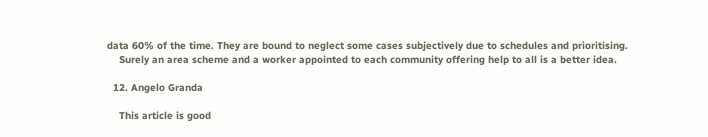data 60% of the time. They are bound to neglect some cases subjectively due to schedules and prioritising.
    Surely an area scheme and a worker appointed to each community offering help to all is a better idea.

  12. Angelo Granda

    This article is good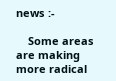news :-

    Some areas are making more radical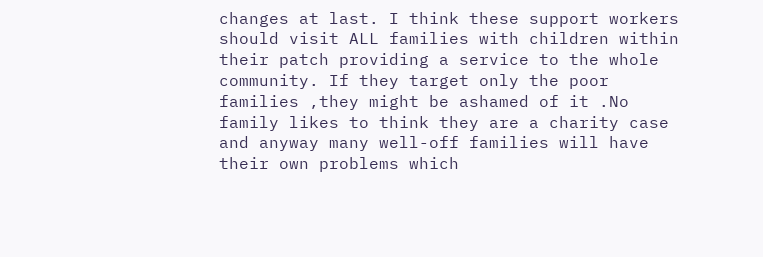changes at last. I think these support workers should visit ALL families with children within their patch providing a service to the whole community. If they target only the poor families ,they might be ashamed of it .No family likes to think they are a charity case and anyway many well-off families will have their own problems which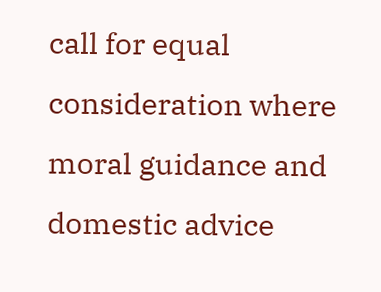call for equal consideration where moral guidance and domestic advice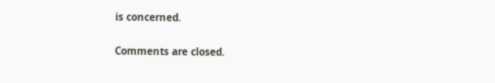is concerned.

Comments are closed.